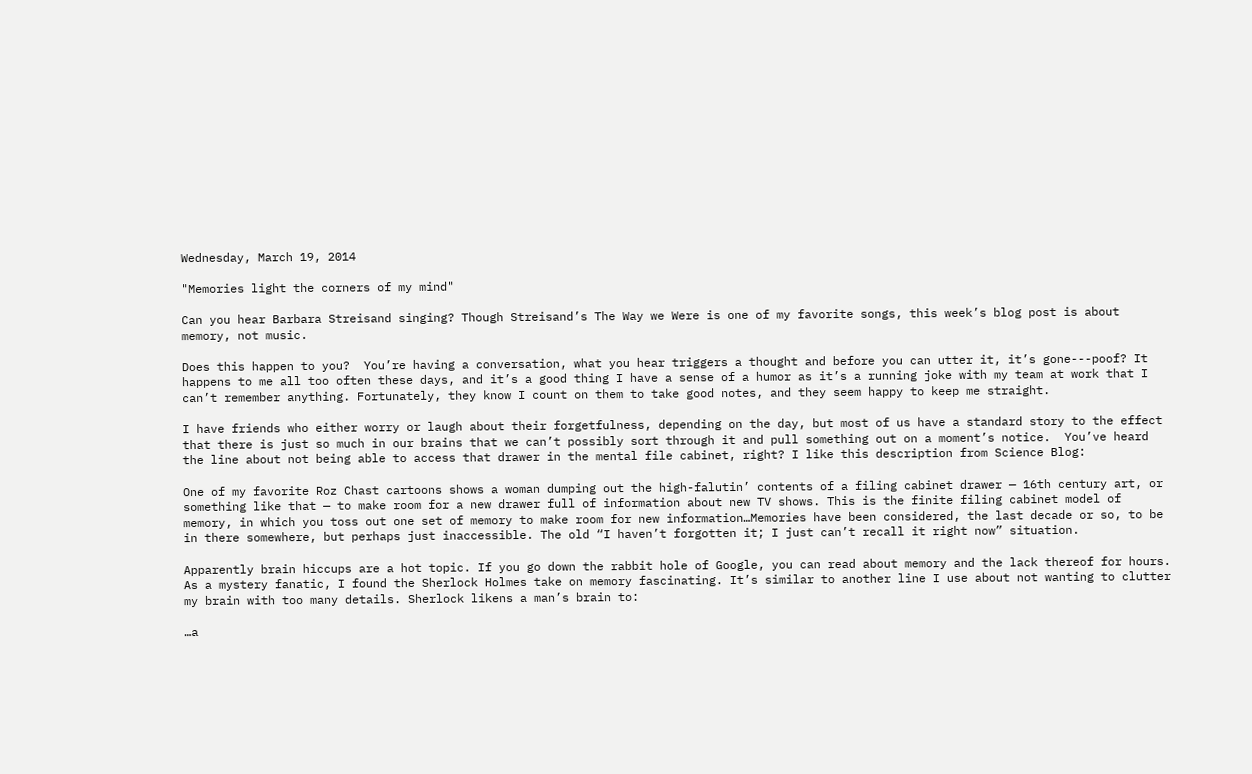Wednesday, March 19, 2014

"Memories light the corners of my mind"

Can you hear Barbara Streisand singing? Though Streisand’s The Way we Were is one of my favorite songs, this week’s blog post is about memory, not music.

Does this happen to you?  You’re having a conversation, what you hear triggers a thought and before you can utter it, it’s gone---poof? It happens to me all too often these days, and it’s a good thing I have a sense of a humor as it’s a running joke with my team at work that I can’t remember anything. Fortunately, they know I count on them to take good notes, and they seem happy to keep me straight.

I have friends who either worry or laugh about their forgetfulness, depending on the day, but most of us have a standard story to the effect that there is just so much in our brains that we can’t possibly sort through it and pull something out on a moment’s notice.  You’ve heard the line about not being able to access that drawer in the mental file cabinet, right? I like this description from Science Blog:

One of my favorite Roz Chast cartoons shows a woman dumping out the high-falutin’ contents of a filing cabinet drawer — 16th century art, or something like that — to make room for a new drawer full of information about new TV shows. This is the finite filing cabinet model of memory, in which you toss out one set of memory to make room for new information…Memories have been considered, the last decade or so, to be in there somewhere, but perhaps just inaccessible. The old “I haven’t forgotten it; I just can’t recall it right now” situation.

Apparently brain hiccups are a hot topic. If you go down the rabbit hole of Google, you can read about memory and the lack thereof for hours.  As a mystery fanatic, I found the Sherlock Holmes take on memory fascinating. It’s similar to another line I use about not wanting to clutter my brain with too many details. Sherlock likens a man’s brain to:

…a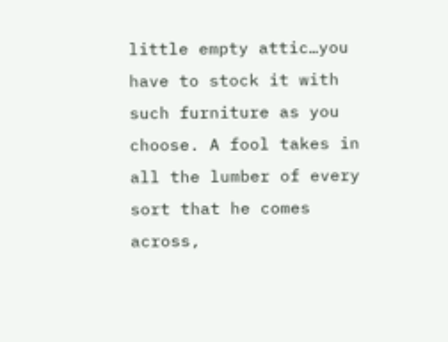little empty attic…you have to stock it with such furniture as you choose. A fool takes in all the lumber of every sort that he comes across,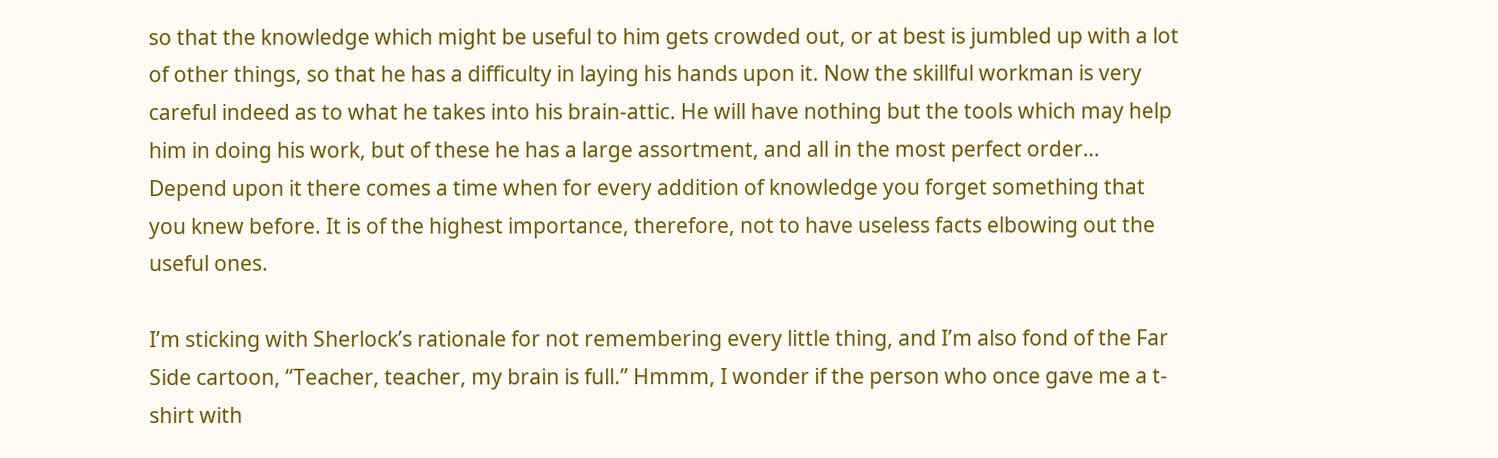so that the knowledge which might be useful to him gets crowded out, or at best is jumbled up with a lot of other things, so that he has a difficulty in laying his hands upon it. Now the skillful workman is very careful indeed as to what he takes into his brain-attic. He will have nothing but the tools which may help him in doing his work, but of these he has a large assortment, and all in the most perfect order… Depend upon it there comes a time when for every addition of knowledge you forget something that you knew before. It is of the highest importance, therefore, not to have useless facts elbowing out the useful ones.

I’m sticking with Sherlock’s rationale for not remembering every little thing, and I’m also fond of the Far Side cartoon, “Teacher, teacher, my brain is full.” Hmmm, I wonder if the person who once gave me a t-shirt with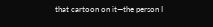that cartoon on it—the person I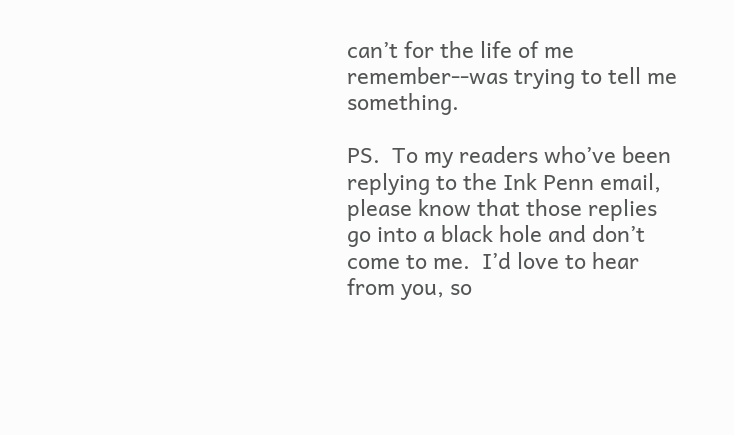can’t for the life of me remember--was trying to tell me something.

PS.  To my readers who’ve been replying to the Ink Penn email, please know that those replies go into a black hole and don’t come to me.  I’d love to hear from you, so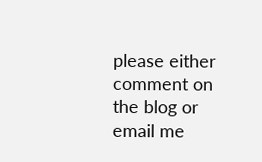please either comment on the blog or email me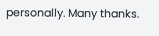personally. Many thanks.